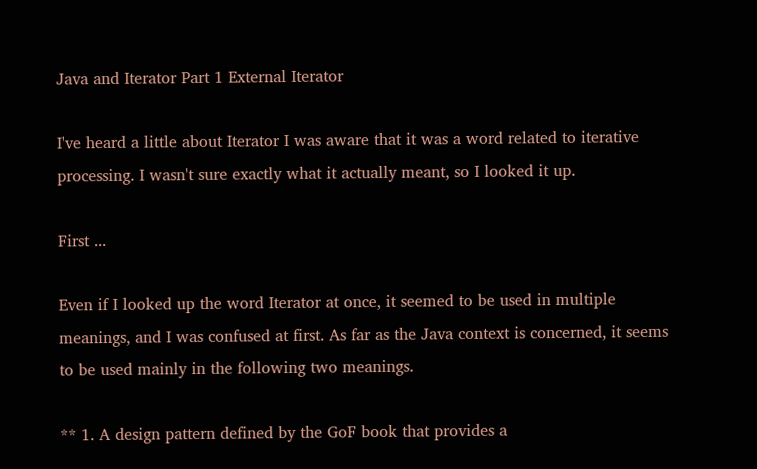Java and Iterator Part 1 External Iterator

I've heard a little about Iterator I was aware that it was a word related to iterative processing. I wasn't sure exactly what it actually meant, so I looked it up.

First ...

Even if I looked up the word Iterator at once, it seemed to be used in multiple meanings, and I was confused at first. As far as the Java context is concerned, it seems to be used mainly in the following two meanings.

** 1. A design pattern defined by the GoF book that provides a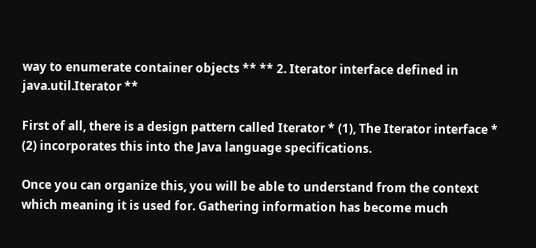way to enumerate container objects ** ** 2. Iterator interface defined in java.util.Iterator **

First of all, there is a design pattern called Iterator * (1), The Iterator interface * (2) incorporates this into the Java language specifications.

Once you can organize this, you will be able to understand from the context which meaning it is used for. Gathering information has become much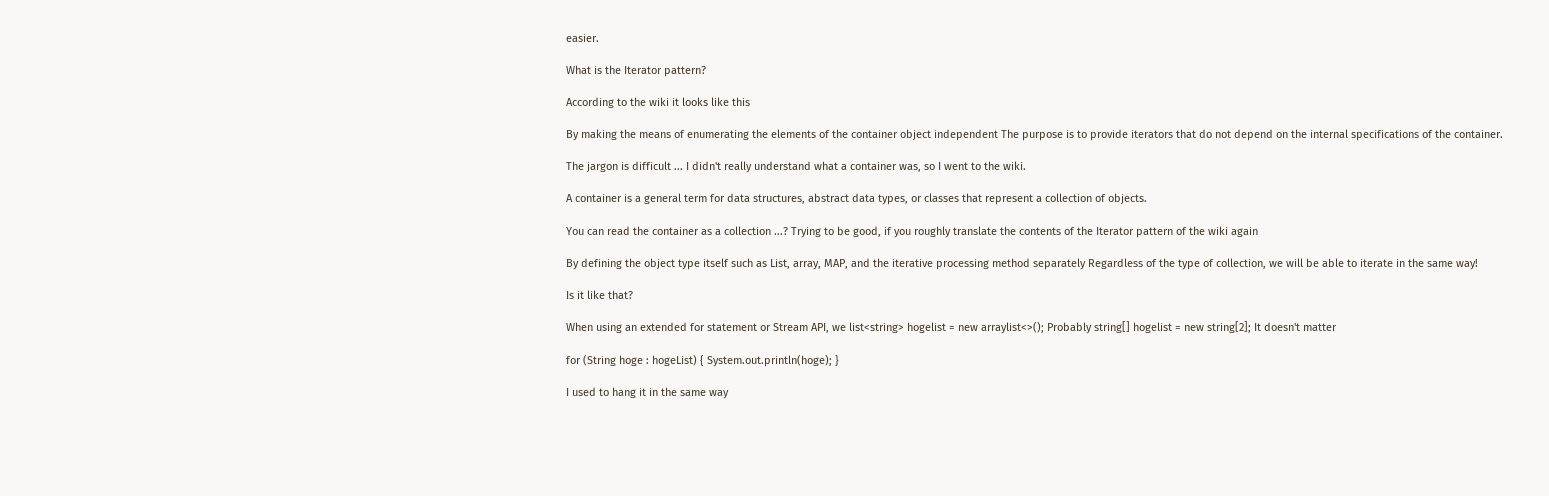easier.

What is the Iterator pattern?

According to the wiki it looks like this

By making the means of enumerating the elements of the container object independent The purpose is to provide iterators that do not depend on the internal specifications of the container.

The jargon is difficult ... I didn't really understand what a container was, so I went to the wiki.

A container is a general term for data structures, abstract data types, or classes that represent a collection of objects.

You can read the container as a collection ...? Trying to be good, if you roughly translate the contents of the Iterator pattern of the wiki again

By defining the object type itself such as List, array, MAP, and the iterative processing method separately Regardless of the type of collection, we will be able to iterate in the same way!

Is it like that?

When using an extended for statement or Stream API, we list<string> hogelist = new arraylist<>(); Probably string[] hogelist = new string[2]; It doesn't matter

for (String hoge : hogeList) { System.out.println(hoge); }

I used to hang it in the same way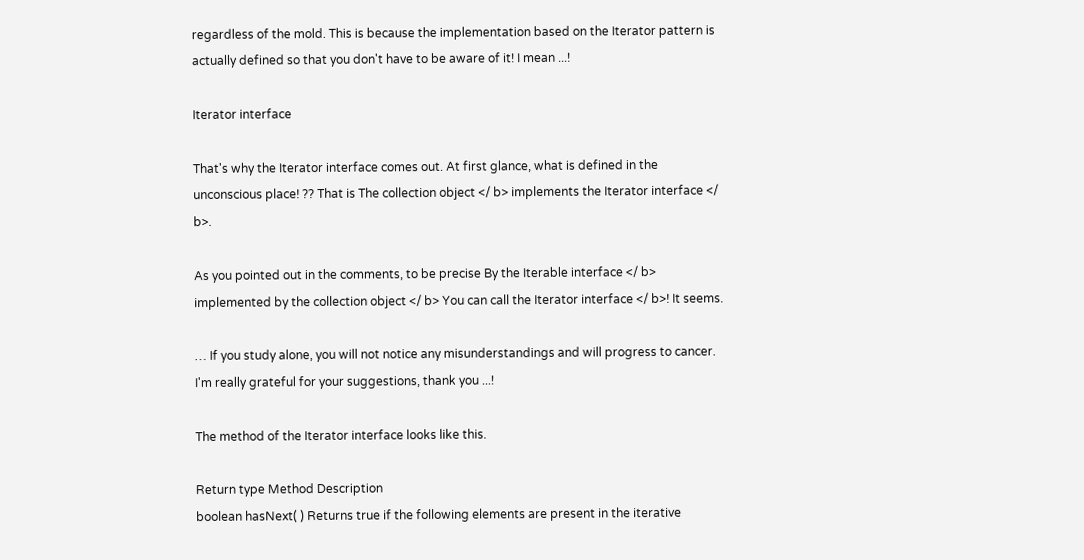regardless of the mold. This is because the implementation based on the Iterator pattern is actually defined so that you don't have to be aware of it! I mean ...!

Iterator interface

That's why the Iterator interface comes out. At first glance, what is defined in the unconscious place! ?? That is The collection object </ b> implements the Iterator interface </ b>.

As you pointed out in the comments, to be precise By the Iterable interface </ b> implemented by the collection object </ b> You can call the Iterator interface </ b>! It seems.

… If you study alone, you will not notice any misunderstandings and will progress to cancer. I'm really grateful for your suggestions, thank you ...!

The method of the Iterator interface looks like this.

Return type Method Description
boolean hasNext( ) Returns true if the following elements are present in the iterative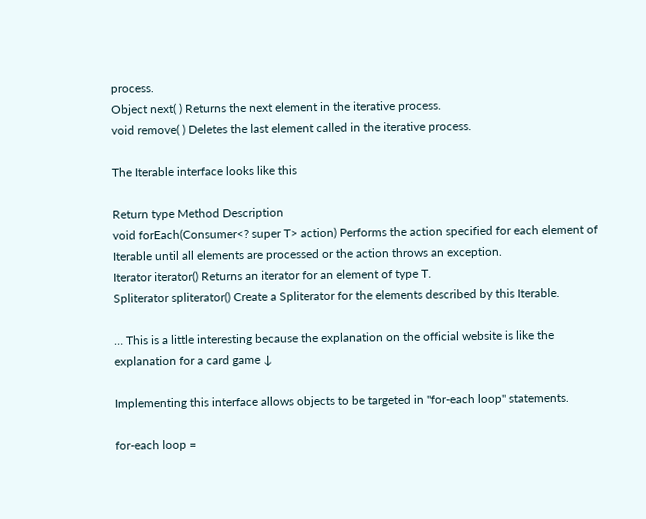process.
Object next( ) Returns the next element in the iterative process.
void remove( ) Deletes the last element called in the iterative process.

The Iterable interface looks like this

Return type Method Description
void forEach(Consumer<? super T> action) Performs the action specified for each element of Iterable until all elements are processed or the action throws an exception.
Iterator iterator() Returns an iterator for an element of type T.
Spliterator spliterator() Create a Spliterator for the elements described by this Iterable.

… This is a little interesting because the explanation on the official website is like the explanation for a card game ↓

Implementing this interface allows objects to be targeted in "for-each loop" statements.

for-each loop =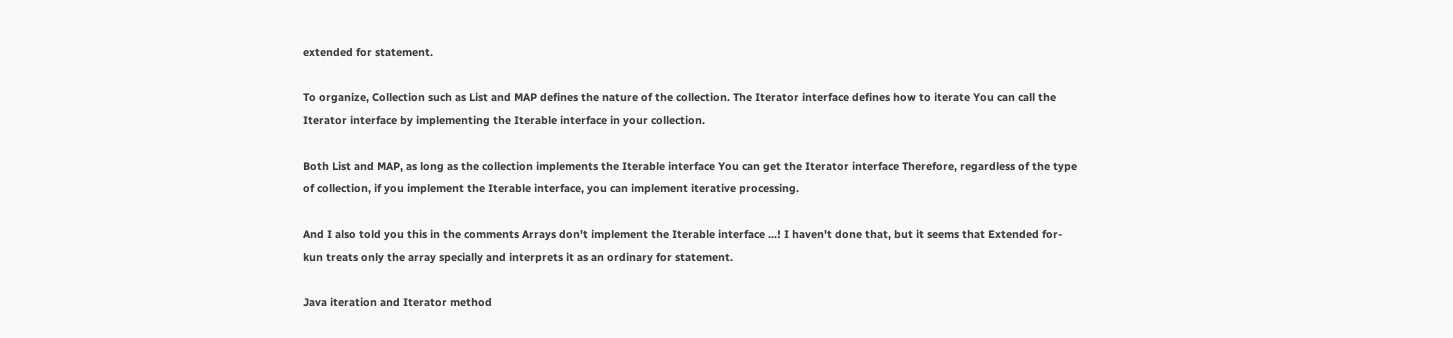extended for statement.

To organize, Collection such as List and MAP defines the nature of the collection. The Iterator interface defines how to iterate You can call the Iterator interface by implementing the Iterable interface in your collection.

Both List and MAP, as long as the collection implements the Iterable interface You can get the Iterator interface Therefore, regardless of the type of collection, if you implement the Iterable interface, you can implement iterative processing.

And I also told you this in the comments Arrays don't implement the Iterable interface ...! I haven't done that, but it seems that Extended for-kun treats only the array specially and interprets it as an ordinary for statement.

Java iteration and Iterator method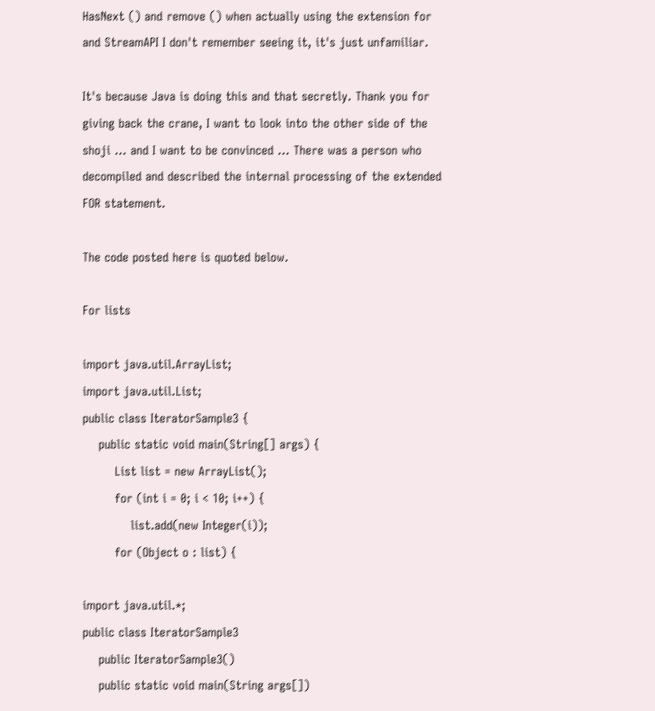HasNext () and remove () when actually using the extension for and StreamAPI I don't remember seeing it, it's just unfamiliar.

It's because Java is doing this and that secretly. Thank you for giving back the crane, I want to look into the other side of the shoji ... and I want to be convinced ... There was a person who decompiled and described the internal processing of the extended FOR statement.

The code posted here is quoted below.

For lists

import java.util.ArrayList;
import java.util.List;
public class IteratorSample3 {
    public static void main(String[] args) {
        List list = new ArrayList();
        for (int i = 0; i < 10; i++) {
            list.add(new Integer(i));
        for (Object o : list) {

import java.util.*;
public class IteratorSample3
    public IteratorSample3()
    public static void main(String args[])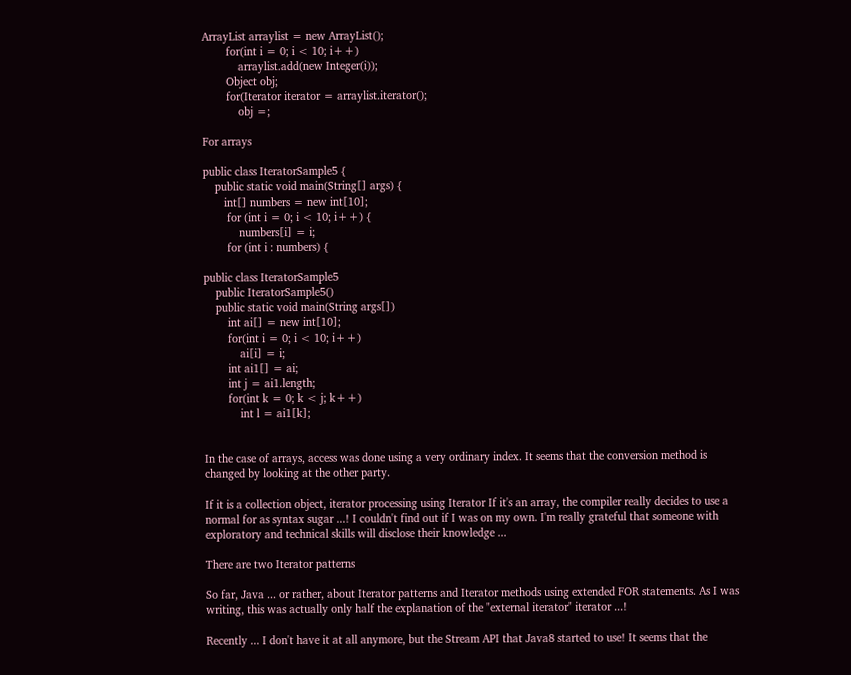ArrayList arraylist = new ArrayList();
        for(int i = 0; i < 10; i++)
            arraylist.add(new Integer(i));
        Object obj;
        for(Iterator iterator = arraylist.iterator();
            obj =;

For arrays

public class IteratorSample5 {
    public static void main(String[] args) {
       int[] numbers = new int[10];
        for (int i = 0; i < 10; i++) {
            numbers[i] = i;
        for (int i : numbers) {

public class IteratorSample5
    public IteratorSample5()
    public static void main(String args[])
        int ai[] = new int[10];
        for(int i = 0; i < 10; i++)
            ai[i] = i;
        int ai1[] = ai;
        int j = ai1.length;
        for(int k = 0; k < j; k++)
            int l = ai1[k];


In the case of arrays, access was done using a very ordinary index. It seems that the conversion method is changed by looking at the other party.

If it is a collection object, iterator processing using Iterator If it's an array, the compiler really decides to use a normal for as syntax sugar ...! I couldn't find out if I was on my own. I'm really grateful that someone with exploratory and technical skills will disclose their knowledge ...

There are two Iterator patterns

So far, Java ... or rather, about Iterator patterns and Iterator methods using extended FOR statements. As I was writing, this was actually only half the explanation of the "external iterator" iterator ...!

Recently ... I don't have it at all anymore, but the Stream API that Java8 started to use! It seems that the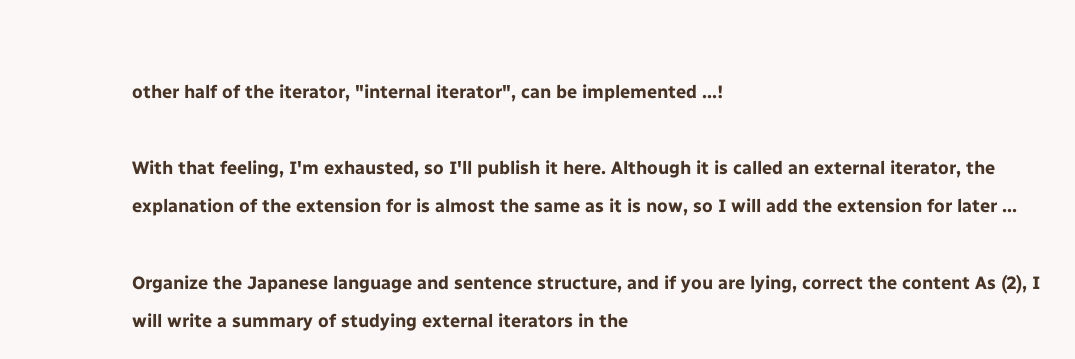other half of the iterator, "internal iterator", can be implemented ...!

With that feeling, I'm exhausted, so I'll publish it here. Although it is called an external iterator, the explanation of the extension for is almost the same as it is now, so I will add the extension for later ...

Organize the Japanese language and sentence structure, and if you are lying, correct the content As (2), I will write a summary of studying external iterators in the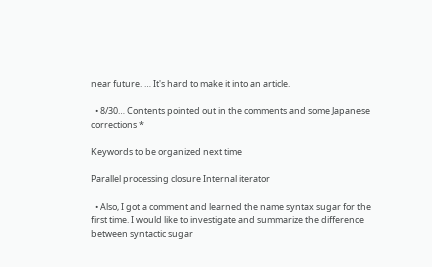near future. … It's hard to make it into an article.

  • 8/30… Contents pointed out in the comments and some Japanese corrections *

Keywords to be organized next time

Parallel processing closure Internal iterator

  • Also, I got a comment and learned the name syntax sugar for the first time. I would like to investigate and summarize the difference between syntactic sugar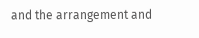and the arrangement and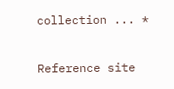collection ... *

Reference site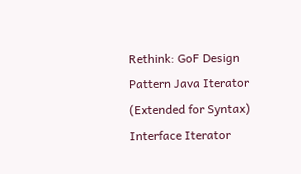Rethink: GoF Design Pattern Java Iterator (Extended for Syntax) Interface Iterator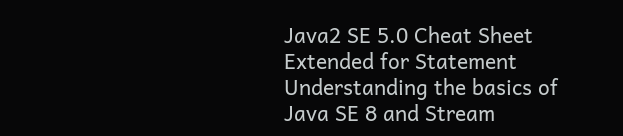Java2 SE 5.0 Cheat Sheet Extended for Statement Understanding the basics of Java SE 8 and Stream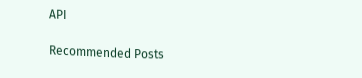API

Recommended Posts